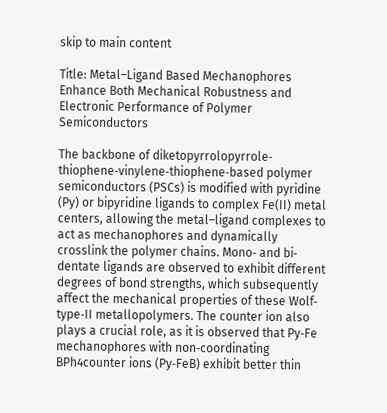skip to main content

Title: Metal–Ligand Based Mechanophores Enhance Both Mechanical Robustness and Electronic Performance of Polymer Semiconductors

The backbone of diketopyrrolopyrrole‐thiophene‐vinylene‐thiophene‐based polymer semiconductors (PSCs) is modified with pyridine (Py) or bipyridine ligands to complex Fe(II) metal centers, allowing the metal–ligand complexes to act as mechanophores and dynamically crosslink the polymer chains. Mono‐ and bi‐dentate ligands are observed to exhibit different degrees of bond strengths, which subsequently affect the mechanical properties of these Wolf‐type‐II metallopolymers. The counter ion also plays a crucial role, as it is observed that Py‐Fe mechanophores with non‐coordinating BPh4counter ions (Py‐FeB) exhibit better thin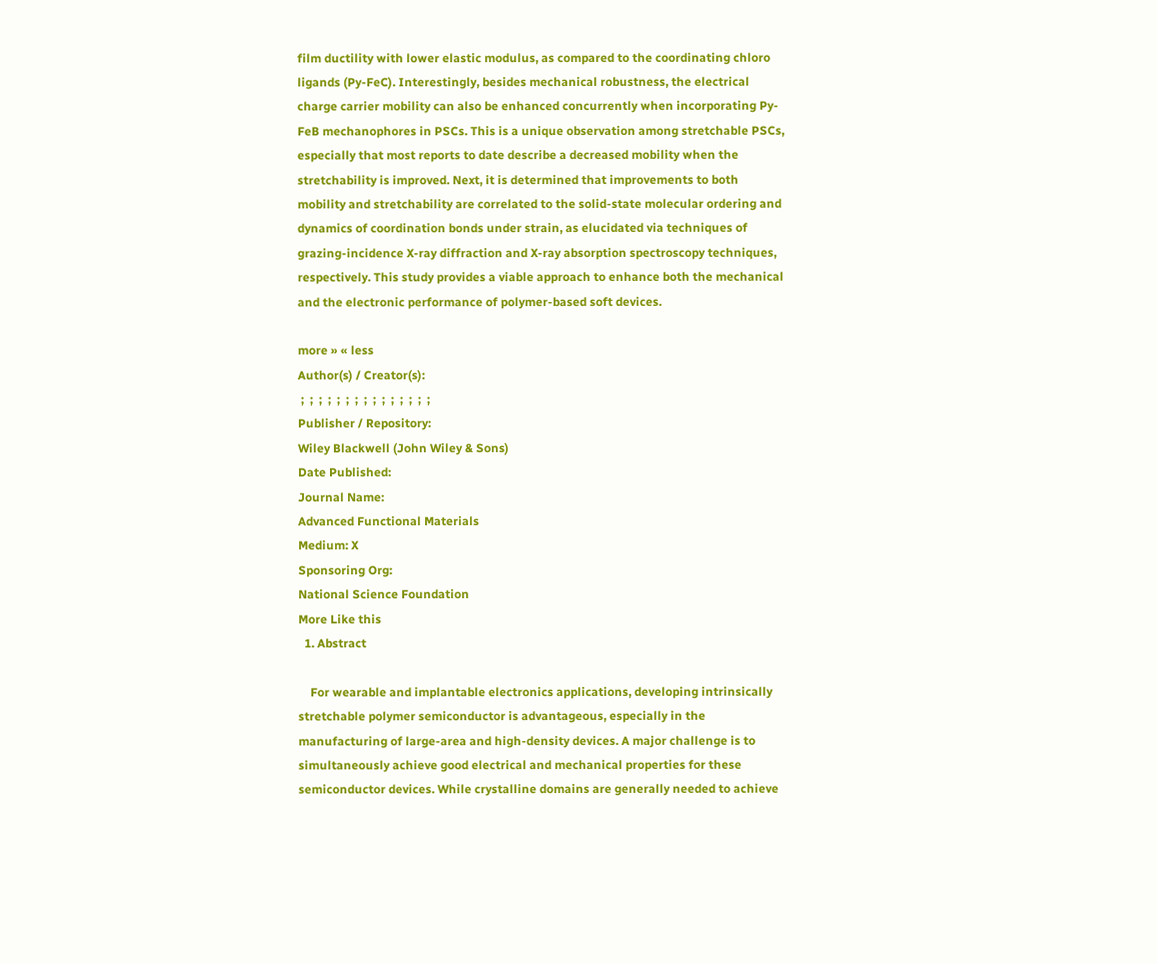film ductility with lower elastic modulus, as compared to the coordinating chloro ligands (Py‐FeC). Interestingly, besides mechanical robustness, the electrical charge carrier mobility can also be enhanced concurrently when incorporating Py‐FeB mechanophores in PSCs. This is a unique observation among stretchable PSCs, especially that most reports to date describe a decreased mobility when the stretchability is improved. Next, it is determined that improvements to both mobility and stretchability are correlated to the solid‐state molecular ordering and dynamics of coordination bonds under strain, as elucidated via techniques of grazing‐incidence X‐ray diffraction and X‐ray absorption spectroscopy techniques, respectively. This study provides a viable approach to enhance both the mechanical and the electronic performance of polymer‐based soft devices.

more » « less
Author(s) / Creator(s):
 ;  ;  ;  ;  ;  ;  ;  ;  ;  ;  ;  ;  ;  ;  ;
Publisher / Repository:
Wiley Blackwell (John Wiley & Sons)
Date Published:
Journal Name:
Advanced Functional Materials
Medium: X
Sponsoring Org:
National Science Foundation
More Like this
  1. Abstract

    For wearable and implantable electronics applications, developing intrinsically stretchable polymer semiconductor is advantageous, especially in the manufacturing of large‐area and high‐density devices. A major challenge is to simultaneously achieve good electrical and mechanical properties for these semiconductor devices. While crystalline domains are generally needed to achieve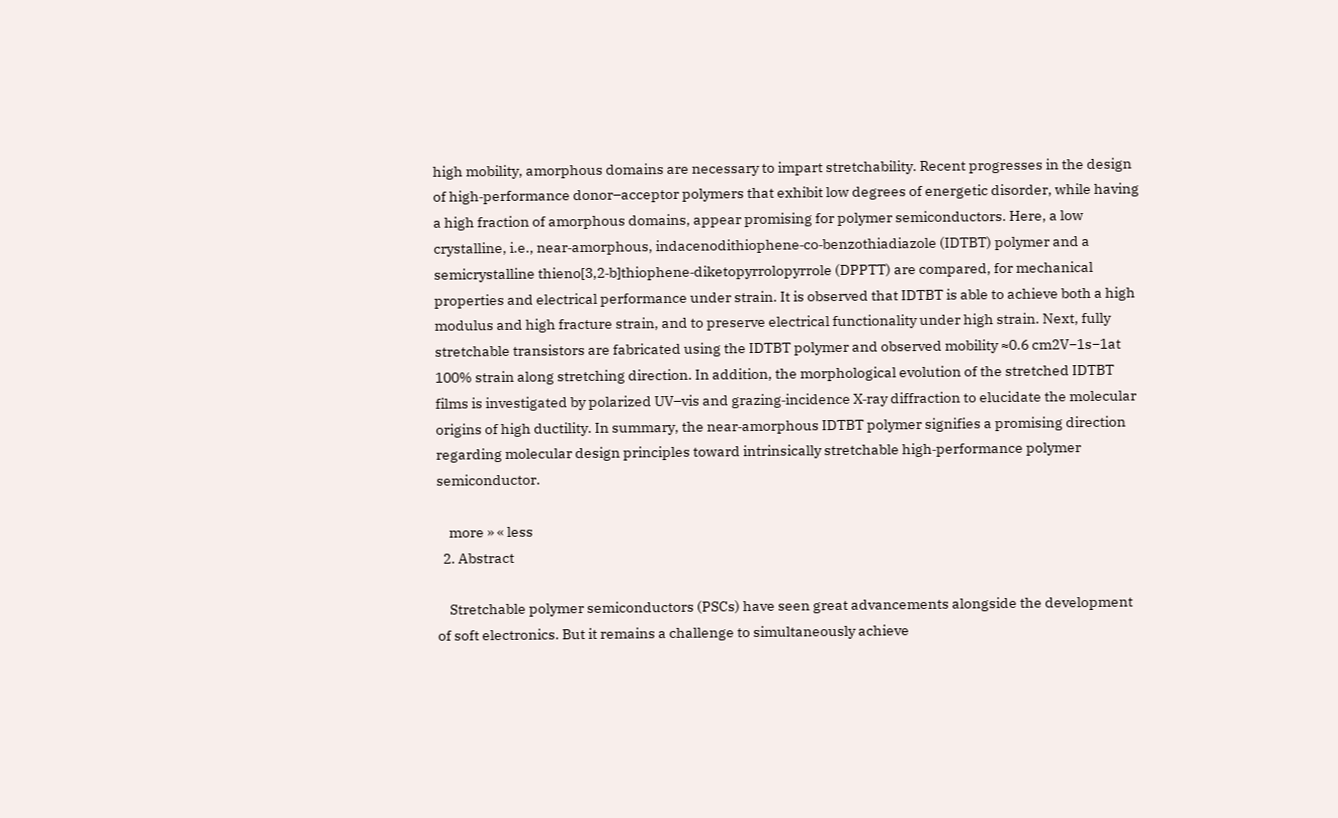high mobility, amorphous domains are necessary to impart stretchability. Recent progresses in the design of high‐performance donor–acceptor polymers that exhibit low degrees of energetic disorder, while having a high fraction of amorphous domains, appear promising for polymer semiconductors. Here, a low crystalline, i.e., near‐amorphous, indacenodithiophene‐co‐benzothiadiazole (IDTBT) polymer and a semicrystalline thieno[3,2‐b]thiophene‐diketopyrrolopyrrole (DPPTT) are compared, for mechanical properties and electrical performance under strain. It is observed that IDTBT is able to achieve both a high modulus and high fracture strain, and to preserve electrical functionality under high strain. Next, fully stretchable transistors are fabricated using the IDTBT polymer and observed mobility ≈0.6 cm2V−1s−1at 100% strain along stretching direction. In addition, the morphological evolution of the stretched IDTBT films is investigated by polarized UV–vis and grazing‐incidence X‐ray diffraction to elucidate the molecular origins of high ductility. In summary, the near‐amorphous IDTBT polymer signifies a promising direction regarding molecular design principles toward intrinsically stretchable high‐performance polymer semiconductor.

    more » « less
  2. Abstract

    Stretchable polymer semiconductors (PSCs) have seen great advancements alongside the development of soft electronics. But it remains a challenge to simultaneously achieve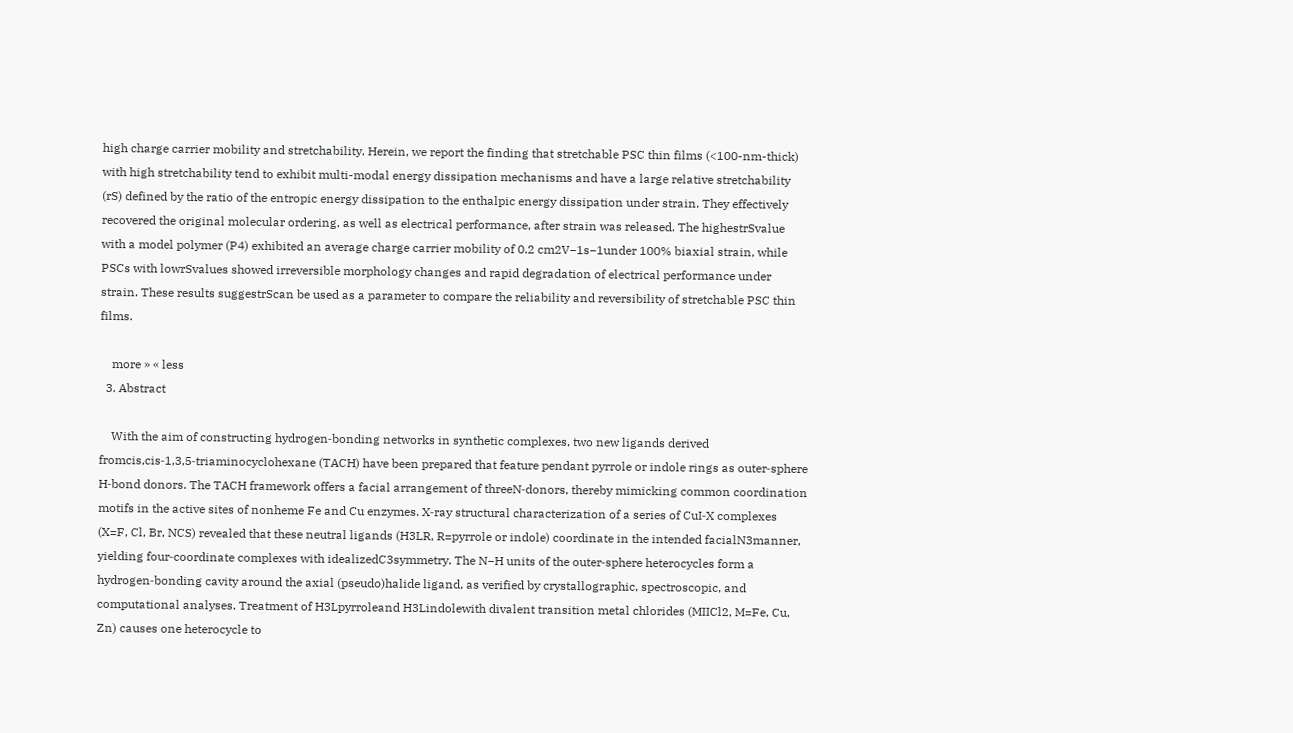high charge carrier mobility and stretchability. Herein, we report the finding that stretchable PSC thin films (<100-nm-thick) with high stretchability tend to exhibit multi-modal energy dissipation mechanisms and have a large relative stretchability (rS) defined by the ratio of the entropic energy dissipation to the enthalpic energy dissipation under strain. They effectively recovered the original molecular ordering, as well as electrical performance, after strain was released. The highestrSvalue with a model polymer (P4) exhibited an average charge carrier mobility of 0.2 cm2V−1s−1under 100% biaxial strain, while PSCs with lowrSvalues showed irreversible morphology changes and rapid degradation of electrical performance under strain. These results suggestrScan be used as a parameter to compare the reliability and reversibility of stretchable PSC thin films.

    more » « less
  3. Abstract

    With the aim of constructing hydrogen‐bonding networks in synthetic complexes, two new ligands derived fromcis,cis‐1,3,5‐triaminocyclohexane (TACH) have been prepared that feature pendant pyrrole or indole rings as outer‐sphere H‐bond donors. The TACH framework offers a facial arrangement of threeN‐donors, thereby mimicking common coordination motifs in the active sites of nonheme Fe and Cu enzymes. X‐ray structural characterization of a series of CuI‐X complexes (X=F, Cl, Br, NCS) revealed that these neutral ligands (H3LR, R=pyrrole or indole) coordinate in the intended facialN3manner, yielding four‐coordinate complexes with idealizedC3symmetry. The N−H units of the outer‐sphere heterocycles form a hydrogen‐bonding cavity around the axial (pseudo)halide ligand, as verified by crystallographic, spectroscopic, and computational analyses. Treatment of H3Lpyrroleand H3Lindolewith divalent transition metal chlorides (MIICl2, M=Fe, Cu, Zn) causes one heterocycle to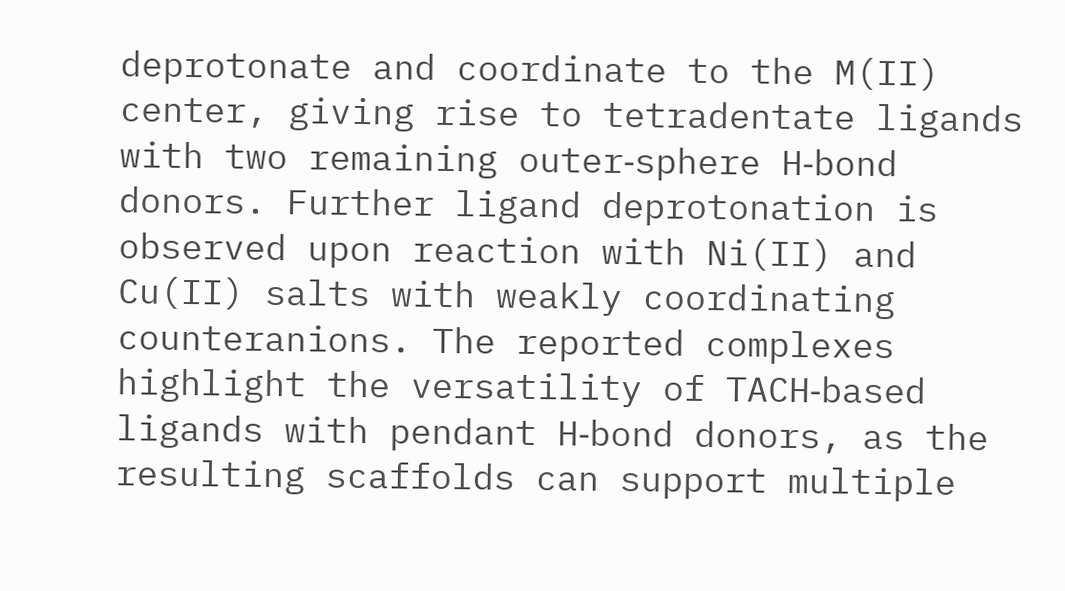deprotonate and coordinate to the M(II) center, giving rise to tetradentate ligands with two remaining outer‐sphere H‐bond donors. Further ligand deprotonation is observed upon reaction with Ni(II) and Cu(II) salts with weakly coordinating counteranions. The reported complexes highlight the versatility of TACH‐based ligands with pendant H‐bond donors, as the resulting scaffolds can support multiple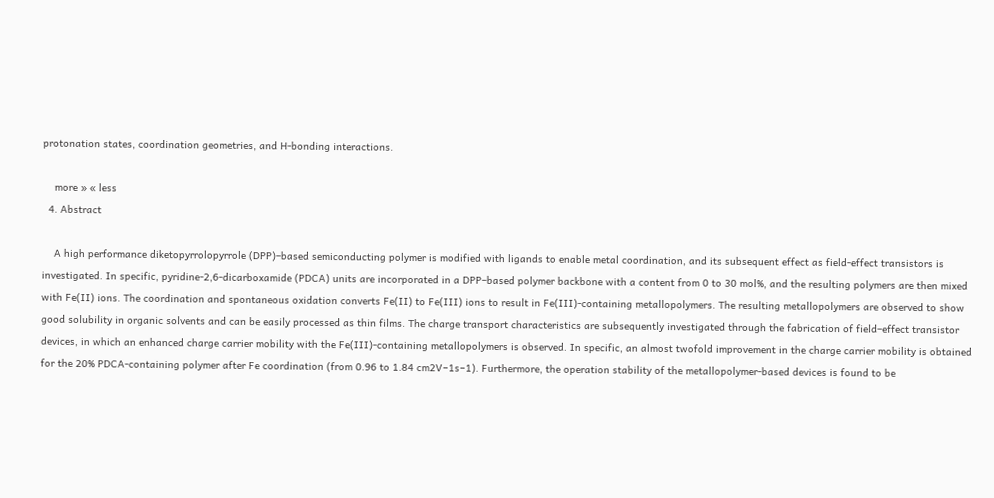protonation states, coordination geometries, and H‐bonding interactions.

    more » « less
  4. Abstract

    A high performance diketopyrrolopyrrole (DPP)–based semiconducting polymer is modified with ligands to enable metal coordination, and its subsequent effect as field‐effect transistors is investigated. In specific, pyridine‐2,6‐dicarboxamide (PDCA) units are incorporated in a DPP–based polymer backbone with a content from 0 to 30 mol%, and the resulting polymers are then mixed with Fe(II) ions. The coordination and spontaneous oxidation converts Fe(II) to Fe(III) ions to result in Fe(III)‐containing metallopolymers. The resulting metallopolymers are observed to show good solubility in organic solvents and can be easily processed as thin films. The charge transport characteristics are subsequently investigated through the fabrication of field–effect transistor devices, in which an enhanced charge carrier mobility with the Fe(III)‐containing metallopolymers is observed. In specific, an almost twofold improvement in the charge carrier mobility is obtained for the 20% PDCA‐containing polymer after Fe coordination (from 0.96 to 1.84 cm2V−1s−1). Furthermore, the operation stability of the metallopolymer‐based devices is found to be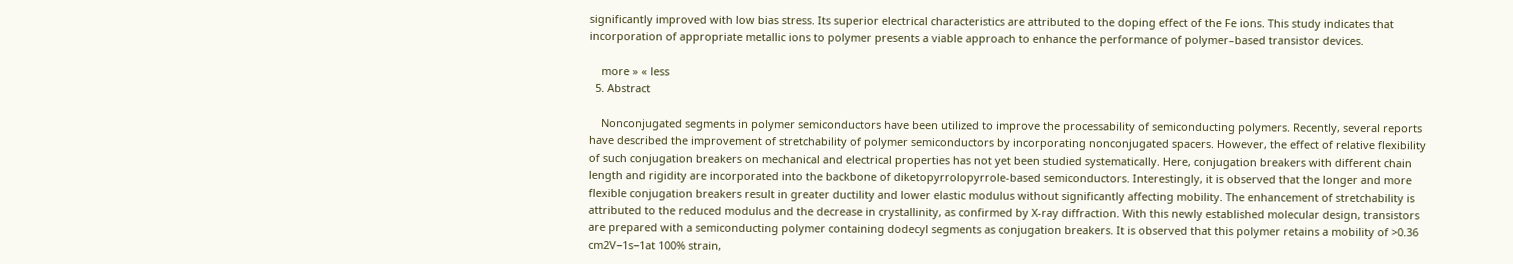significantly improved with low bias stress. Its superior electrical characteristics are attributed to the doping effect of the Fe ions. This study indicates that incorporation of appropriate metallic ions to polymer presents a viable approach to enhance the performance of polymer–based transistor devices.

    more » « less
  5. Abstract

    Nonconjugated segments in polymer semiconductors have been utilized to improve the processability of semiconducting polymers. Recently, several reports have described the improvement of stretchability of polymer semiconductors by incorporating nonconjugated spacers. However, the effect of relative flexibility of such conjugation breakers on mechanical and electrical properties has not yet been studied systematically. Here, conjugation breakers with different chain length and rigidity are incorporated into the backbone of diketopyrrolopyrrole‐based semiconductors. Interestingly, it is observed that the longer and more flexible conjugation breakers result in greater ductility and lower elastic modulus without significantly affecting mobility. The enhancement of stretchability is attributed to the reduced modulus and the decrease in crystallinity, as confirmed by X‐ray diffraction. With this newly established molecular design, transistors are prepared with a semiconducting polymer containing dodecyl segments as conjugation breakers. It is observed that this polymer retains a mobility of >0.36 cm2V−1s−1at 100% strain,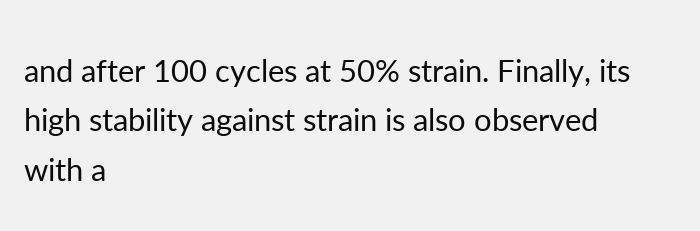and after 100 cycles at 50% strain. Finally, its high stability against strain is also observed with a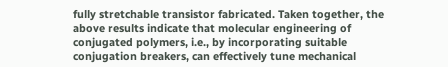fully stretchable transistor fabricated. Taken together, the above results indicate that molecular engineering of conjugated polymers, i.e., by incorporating suitable conjugation breakers, can effectively tune mechanical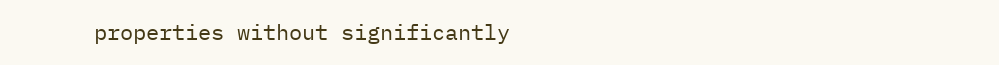properties without significantly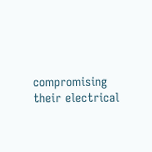compromising their electrical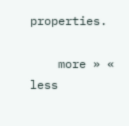properties.

    more » « less